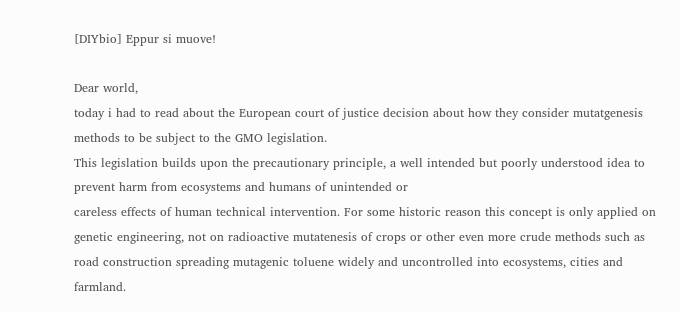[DIYbio] Eppur si muove!

Dear world,
today i had to read about the European court of justice decision about how they consider mutatgenesis methods to be subject to the GMO legislation.
This legislation builds upon the precautionary principle, a well intended but poorly understood idea to prevent harm from ecosystems and humans of unintended or
careless effects of human technical intervention. For some historic reason this concept is only applied on genetic engineering, not on radioactive mutatenesis of crops or other even more crude methods such as road construction spreading mutagenic toluene widely and uncontrolled into ecosystems, cities and farmland.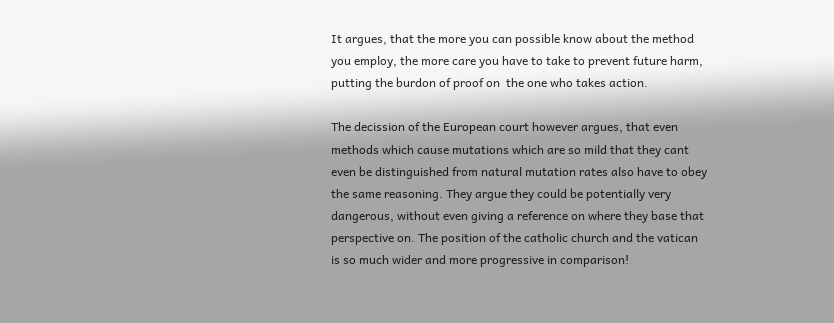It argues, that the more you can possible know about the method you employ, the more care you have to take to prevent future harm, putting the burdon of proof on  the one who takes action.

The decission of the European court however argues, that even methods which cause mutations which are so mild that they cant even be distinguished from natural mutation rates also have to obey the same reasoning. They argue they could be potentially very dangerous, without even giving a reference on where they base that perspective on. The position of the catholic church and the vatican is so much wider and more progressive in comparison!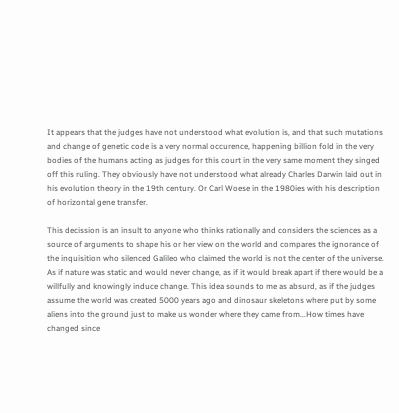It appears that the judges have not understood what evolution is, and that such mutations and change of genetic code is a very normal occurence, happening billion fold in the very bodies of the humans acting as judges for this court in the very same moment they singed off this ruling. They obviously have not understood what already Charles Darwin laid out in his evolution theory in the 19th century. Or Carl Woese in the 1980ies with his description of horizontal gene transfer.

This decission is an insult to anyone who thinks rationally and considers the sciences as a source of arguments to shape his or her view on the world and compares the ignorance of the inquisition who silenced Galileo who claimed the world is not the center of the universe.  As if nature was static and would never change, as if it would break apart if there would be a willfully and knowingly induce change. This idea sounds to me as absurd, as if the judges assume the world was created 5000 years ago and dinosaur skeletons where put by some aliens into the ground just to make us wonder where they came from...How times have changed since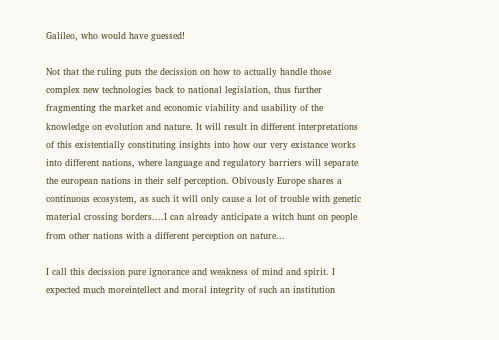Galileo, who would have guessed!

Not that the ruling puts the decission on how to actually handle those complex new technologies back to national legislation, thus further fragmenting the market and economic viability and usability of the knowledge on evolution and nature. It will result in different interpretations of this existentially constituting insights into how our very existance works into different nations, where language and regulatory barriers will separate the european nations in their self perception. Obivously Europe shares a continuous ecosystem, as such it will only cause a lot of trouble with genetic material crossing borders....I can already anticipate a witch hunt on people from other nations with a different perception on nature...

I call this decission pure ignorance and weakness of mind and spirit. I expected much moreintellect and moral integrity of such an institution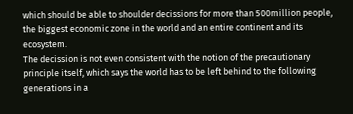which should be able to shoulder decissions for more than 500million people, the biggest economic zone in the world and an entire continent and its ecosystem.
The decission is not even consistent with the notion of the precautionary principle itself, which says the world has to be left behind to the following generations in a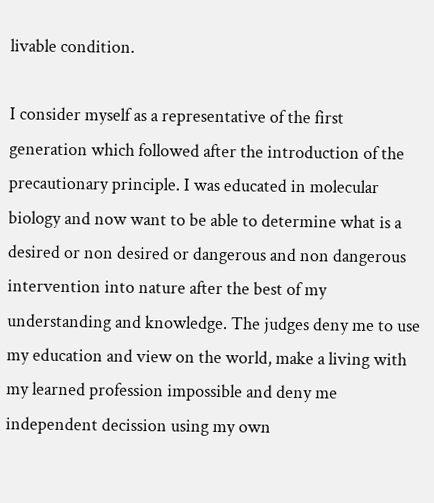livable condition.

I consider myself as a representative of the first generation which followed after the introduction of the precautionary principle. I was educated in molecular biology and now want to be able to determine what is a desired or non desired or dangerous and non dangerous intervention into nature after the best of my understanding and knowledge. The judges deny me to use my education and view on the world, make a living with my learned profession impossible and deny me independent decission using my own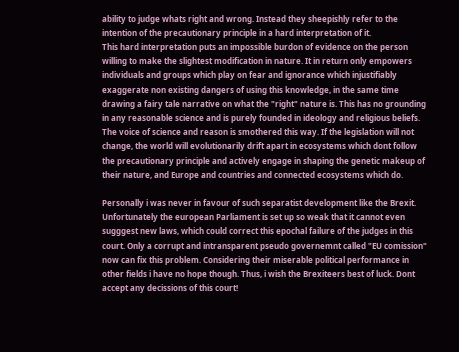ability to judge whats right and wrong. Instead they sheepishly refer to the intention of the precautionary principle in a hard interpretation of it.
This hard interpretation puts an impossible burdon of evidence on the person willing to make the slightest modification in nature. It in return only empowers individuals and groups which play on fear and ignorance which injustifiably exaggerate non existing dangers of using this knowledge, in the same time drawing a fairy tale narrative on what the "right" nature is. This has no grounding in any reasonable science and is purely founded in ideology and religious beliefs. The voice of science and reason is smothered this way. If the legislation will not change, the world will evolutionarily drift apart in ecosystems which dont follow the precautionary principle and actively engage in shaping the genetic makeup of their nature, and Europe and countries and connected ecosystems which do.

Personally i was never in favour of such separatist development like the Brexit. Unfortunately the european Parliament is set up so weak that it cannot even sugggest new laws, which could correct this epochal failure of the judges in this court. Only a corrupt and intransparent pseudo governemnt called "EU comission" now can fix this problem. Considering their miserable political performance in other fields i have no hope though. Thus, i wish the Brexiteers best of luck. Dont accept any decissions of this court!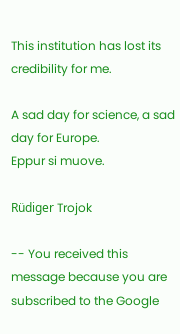This institution has lost its credibility for me.

A sad day for science, a sad day for Europe.
Eppur si muove.

Rüdiger Trojok

-- You received this message because you are subscribed to the Google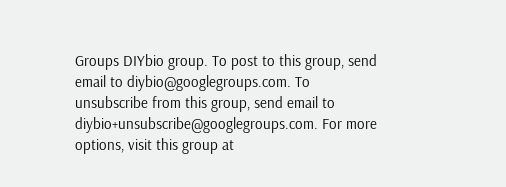Groups DIYbio group. To post to this group, send email to diybio@googlegroups.com. To unsubscribe from this group, send email to diybio+unsubscribe@googlegroups.com. For more options, visit this group at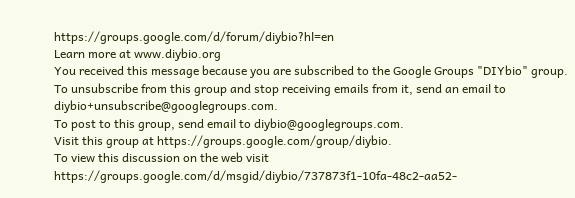https://groups.google.com/d/forum/diybio?hl=en
Learn more at www.diybio.org
You received this message because you are subscribed to the Google Groups "DIYbio" group.
To unsubscribe from this group and stop receiving emails from it, send an email to diybio+unsubscribe@googlegroups.com.
To post to this group, send email to diybio@googlegroups.com.
Visit this group at https://groups.google.com/group/diybio.
To view this discussion on the web visit https://groups.google.com/d/msgid/diybio/737873f1-10fa-48c2-aa52-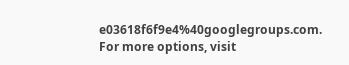e03618f6f9e4%40googlegroups.com.
For more options, visit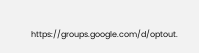https://groups.google.com/d/optout.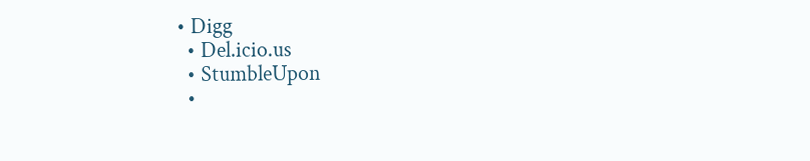• Digg
  • Del.icio.us
  • StumbleUpon
  •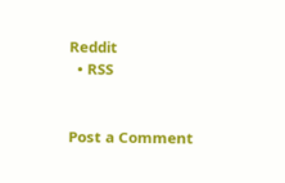Reddit
  • RSS


Post a Comment